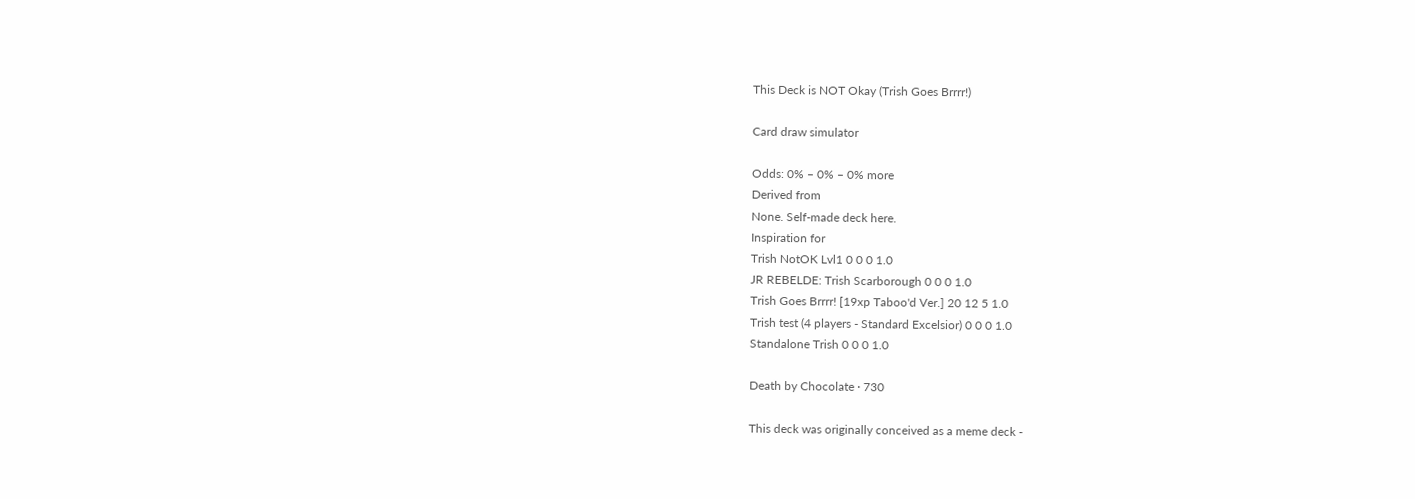This Deck is NOT Okay (Trish Goes Brrrr!)

Card draw simulator

Odds: 0% – 0% – 0% more
Derived from
None. Self-made deck here.
Inspiration for
Trish NotOK Lvl1 0 0 0 1.0
JR REBELDE: Trish Scarborough 0 0 0 1.0
Trish Goes Brrrr! [19xp Taboo'd Ver.] 20 12 5 1.0
Trish test (4 players - Standard Excelsior) 0 0 0 1.0
Standalone Trish 0 0 0 1.0

Death by Chocolate · 730

This deck was originally conceived as a meme deck -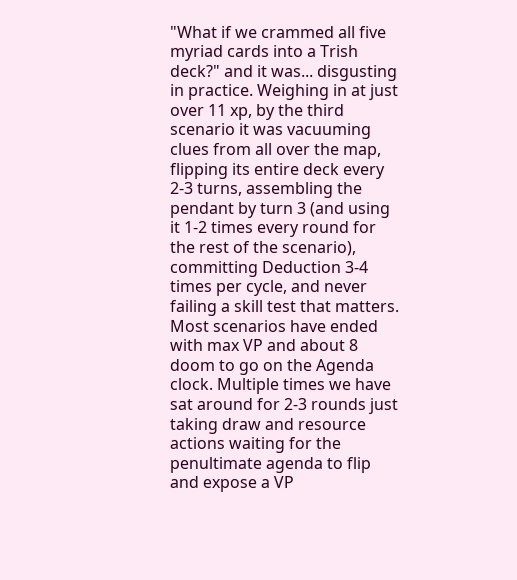"What if we crammed all five myriad cards into a Trish deck?" and it was... disgusting in practice. Weighing in at just over 11 xp, by the third scenario it was vacuuming clues from all over the map, flipping its entire deck every 2-3 turns, assembling the pendant by turn 3 (and using it 1-2 times every round for the rest of the scenario), committing Deduction 3-4 times per cycle, and never failing a skill test that matters. Most scenarios have ended with max VP and about 8 doom to go on the Agenda clock. Multiple times we have sat around for 2-3 rounds just taking draw and resource actions waiting for the penultimate agenda to flip and expose a VP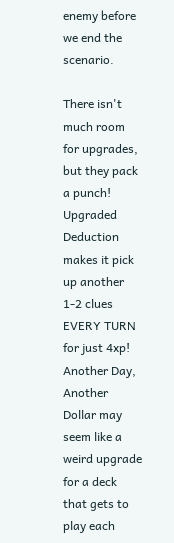enemy before we end the scenario.

There isn't much room for upgrades, but they pack a punch! Upgraded Deduction makes it pick up another 1-2 clues EVERY TURN for just 4xp! Another Day, Another Dollar may seem like a weird upgrade for a deck that gets to play each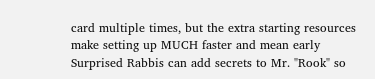card multiple times, but the extra starting resources make setting up MUCH faster and mean early Surprised Rabbis can add secrets to Mr. "Rook" so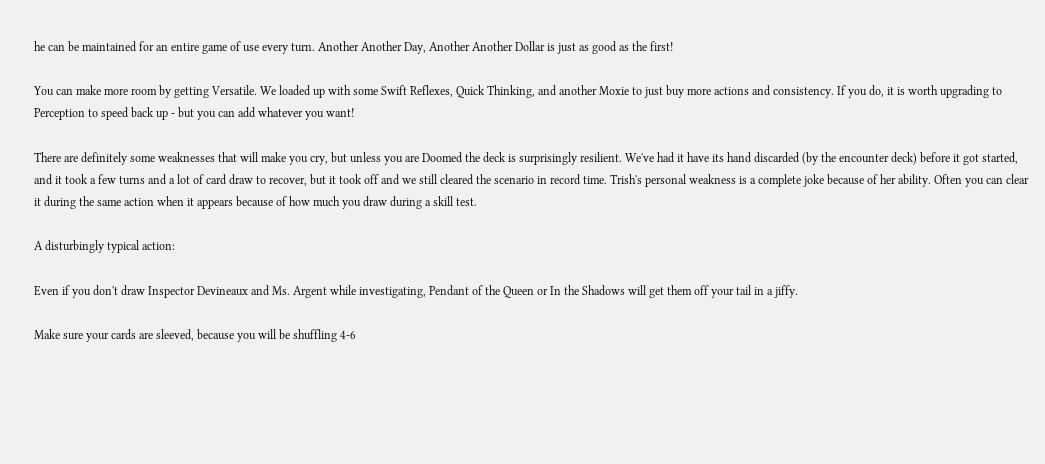he can be maintained for an entire game of use every turn. Another Another Day, Another Another Dollar is just as good as the first!

You can make more room by getting Versatile. We loaded up with some Swift Reflexes, Quick Thinking, and another Moxie to just buy more actions and consistency. If you do, it is worth upgrading to Perception to speed back up - but you can add whatever you want!

There are definitely some weaknesses that will make you cry, but unless you are Doomed the deck is surprisingly resilient. We've had it have its hand discarded (by the encounter deck) before it got started, and it took a few turns and a lot of card draw to recover, but it took off and we still cleared the scenario in record time. Trish's personal weakness is a complete joke because of her ability. Often you can clear it during the same action when it appears because of how much you draw during a skill test.

A disturbingly typical action:

Even if you don't draw Inspector Devineaux and Ms. Argent while investigating, Pendant of the Queen or In the Shadows will get them off your tail in a jiffy.

Make sure your cards are sleeved, because you will be shuffling 4-6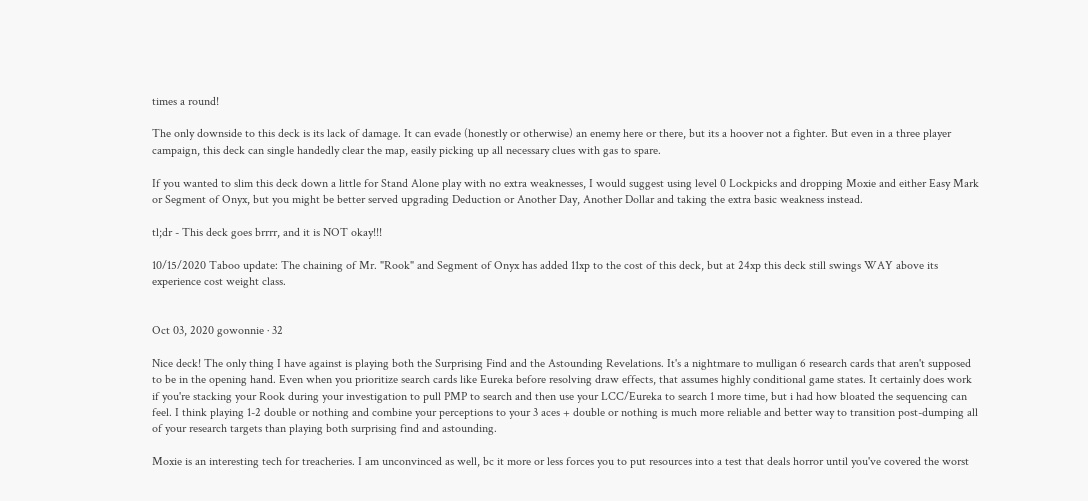times a round!

The only downside to this deck is its lack of damage. It can evade (honestly or otherwise) an enemy here or there, but its a hoover not a fighter. But even in a three player campaign, this deck can single handedly clear the map, easily picking up all necessary clues with gas to spare.

If you wanted to slim this deck down a little for Stand Alone play with no extra weaknesses, I would suggest using level 0 Lockpicks and dropping Moxie and either Easy Mark or Segment of Onyx, but you might be better served upgrading Deduction or Another Day, Another Dollar and taking the extra basic weakness instead.

tl;dr - This deck goes brrrr, and it is NOT okay!!!

10/15/2020 Taboo update: The chaining of Mr. "Rook" and Segment of Onyx has added 11xp to the cost of this deck, but at 24xp this deck still swings WAY above its experience cost weight class.


Oct 03, 2020 gowonnie · 32

Nice deck! The only thing I have against is playing both the Surprising Find and the Astounding Revelations. It's a nightmare to mulligan 6 research cards that aren't supposed to be in the opening hand. Even when you prioritize search cards like Eureka before resolving draw effects, that assumes highly conditional game states. It certainly does work if you're stacking your Rook during your investigation to pull PMP to search and then use your LCC/Eureka to search 1 more time, but i had how bloated the sequencing can feel. I think playing 1-2 double or nothing and combine your perceptions to your 3 aces + double or nothing is much more reliable and better way to transition post-dumping all of your research targets than playing both surprising find and astounding.

Moxie is an interesting tech for treacheries. I am unconvinced as well, bc it more or less forces you to put resources into a test that deals horror until you've covered the worst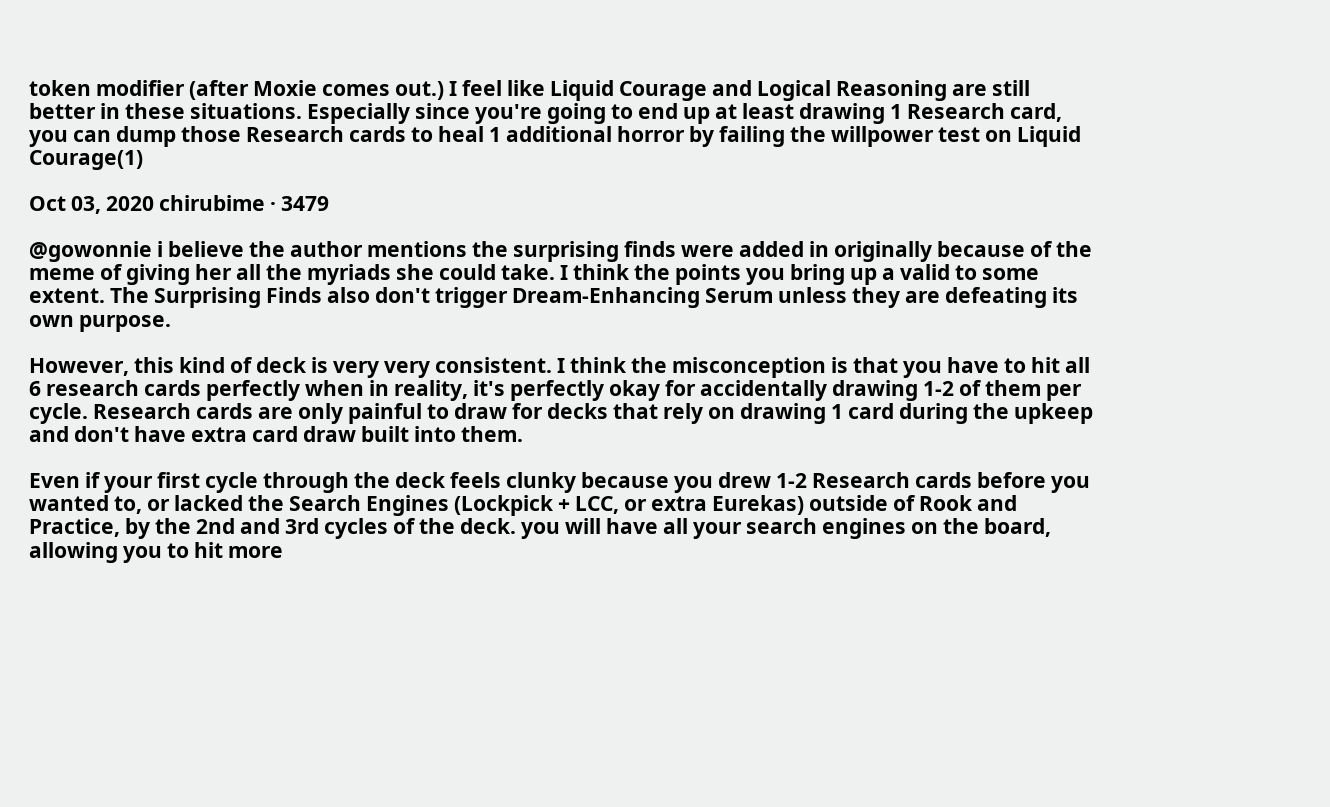token modifier (after Moxie comes out.) I feel like Liquid Courage and Logical Reasoning are still better in these situations. Especially since you're going to end up at least drawing 1 Research card, you can dump those Research cards to heal 1 additional horror by failing the willpower test on Liquid Courage(1)

Oct 03, 2020 chirubime · 3479

@gowonnie i believe the author mentions the surprising finds were added in originally because of the meme of giving her all the myriads she could take. I think the points you bring up a valid to some extent. The Surprising Finds also don't trigger Dream-Enhancing Serum unless they are defeating its own purpose.

However, this kind of deck is very very consistent. I think the misconception is that you have to hit all 6 research cards perfectly when in reality, it's perfectly okay for accidentally drawing 1-2 of them per cycle. Research cards are only painful to draw for decks that rely on drawing 1 card during the upkeep and don't have extra card draw built into them.

Even if your first cycle through the deck feels clunky because you drew 1-2 Research cards before you wanted to, or lacked the Search Engines (Lockpick + LCC, or extra Eurekas) outside of Rook and Practice, by the 2nd and 3rd cycles of the deck. you will have all your search engines on the board, allowing you to hit more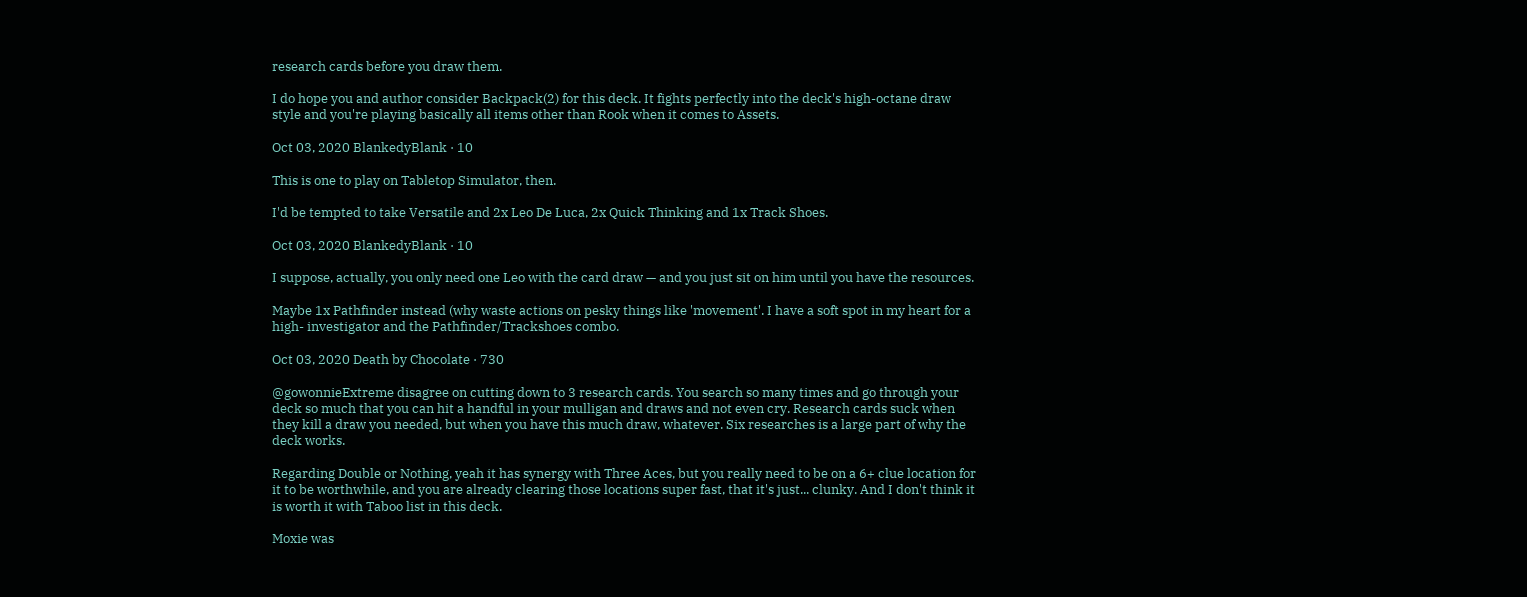research cards before you draw them.

I do hope you and author consider Backpack(2) for this deck. It fights perfectly into the deck's high-octane draw style and you're playing basically all items other than Rook when it comes to Assets.

Oct 03, 2020 BlankedyBlank · 10

This is one to play on Tabletop Simulator, then.

I'd be tempted to take Versatile and 2x Leo De Luca, 2x Quick Thinking and 1x Track Shoes.

Oct 03, 2020 BlankedyBlank · 10

I suppose, actually, you only need one Leo with the card draw — and you just sit on him until you have the resources.

Maybe 1x Pathfinder instead (why waste actions on pesky things like 'movement'. I have a soft spot in my heart for a high- investigator and the Pathfinder/Trackshoes combo.

Oct 03, 2020 Death by Chocolate · 730

@gowonnieExtreme disagree on cutting down to 3 research cards. You search so many times and go through your deck so much that you can hit a handful in your mulligan and draws and not even cry. Research cards suck when they kill a draw you needed, but when you have this much draw, whatever. Six researches is a large part of why the deck works.

Regarding Double or Nothing, yeah it has synergy with Three Aces, but you really need to be on a 6+ clue location for it to be worthwhile, and you are already clearing those locations super fast, that it's just... clunky. And I don't think it is worth it with Taboo list in this deck.

Moxie was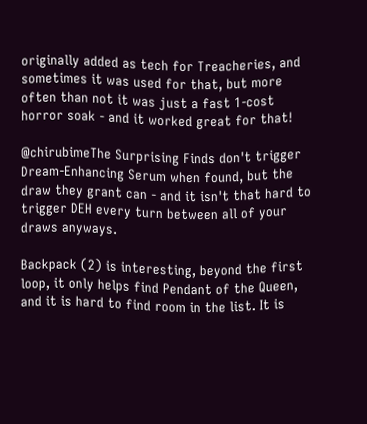originally added as tech for Treacheries, and sometimes it was used for that, but more often than not it was just a fast 1-cost horror soak - and it worked great for that!

@chirubimeThe Surprising Finds don't trigger Dream-Enhancing Serum when found, but the draw they grant can - and it isn't that hard to trigger DEH every turn between all of your draws anyways.

Backpack (2) is interesting, beyond the first loop, it only helps find Pendant of the Queen, and it is hard to find room in the list. It is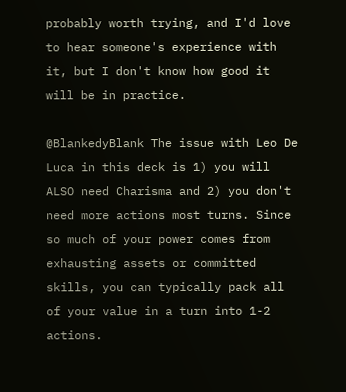probably worth trying, and I'd love to hear someone's experience with it, but I don't know how good it will be in practice.

@BlankedyBlank The issue with Leo De Luca in this deck is 1) you will ALSO need Charisma and 2) you don't need more actions most turns. Since so much of your power comes from exhausting assets or committed skills, you can typically pack all of your value in a turn into 1-2 actions.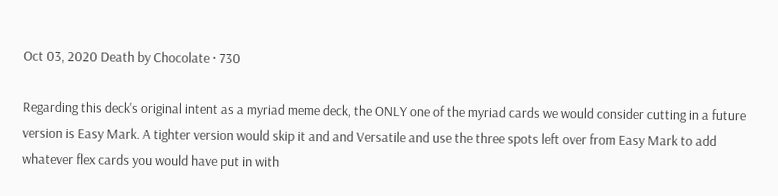Oct 03, 2020 Death by Chocolate · 730

Regarding this deck's original intent as a myriad meme deck, the ONLY one of the myriad cards we would consider cutting in a future version is Easy Mark. A tighter version would skip it and and Versatile and use the three spots left over from Easy Mark to add whatever flex cards you would have put in with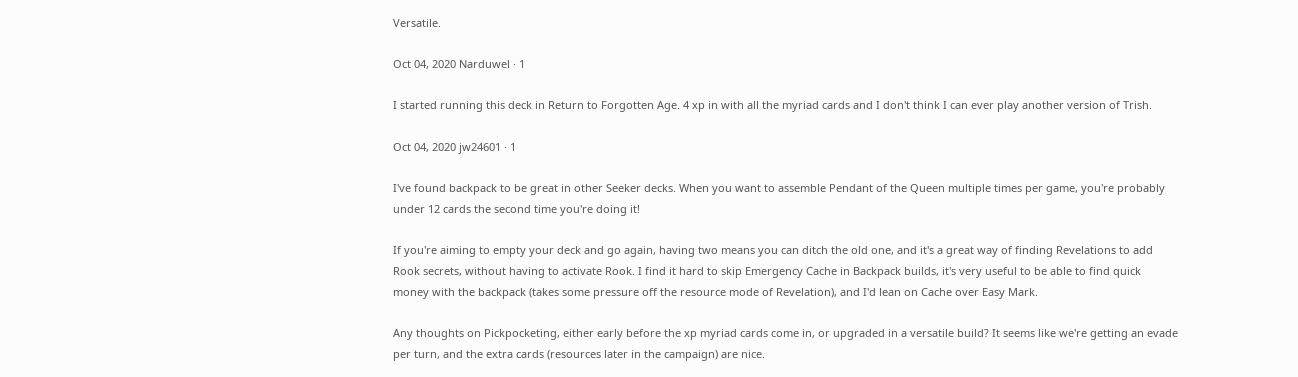Versatile.

Oct 04, 2020 Narduwel · 1

I started running this deck in Return to Forgotten Age. 4 xp in with all the myriad cards and I don't think I can ever play another version of Trish.

Oct 04, 2020 jw24601 · 1

I've found backpack to be great in other Seeker decks. When you want to assemble Pendant of the Queen multiple times per game, you're probably under 12 cards the second time you're doing it!

If you're aiming to empty your deck and go again, having two means you can ditch the old one, and it's a great way of finding Revelations to add Rook secrets, without having to activate Rook. I find it hard to skip Emergency Cache in Backpack builds, it's very useful to be able to find quick money with the backpack (takes some pressure off the resource mode of Revelation), and I'd lean on Cache over Easy Mark.

Any thoughts on Pickpocketing, either early before the xp myriad cards come in, or upgraded in a versatile build? It seems like we're getting an evade per turn, and the extra cards (resources later in the campaign) are nice.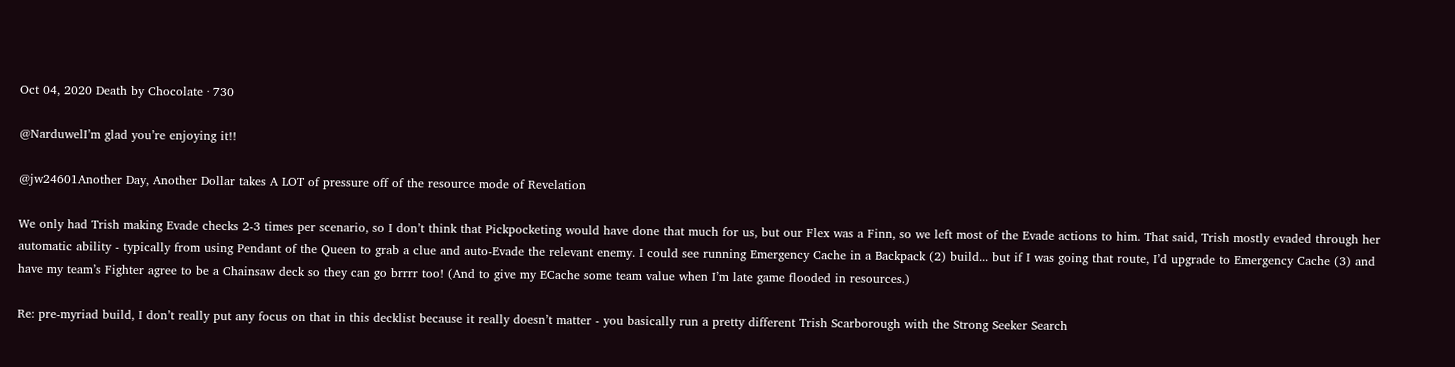Oct 04, 2020 Death by Chocolate · 730

@NarduwelI’m glad you’re enjoying it!!

@jw24601Another Day, Another Dollar takes A LOT of pressure off of the resource mode of Revelation

We only had Trish making Evade checks 2-3 times per scenario, so I don’t think that Pickpocketing would have done that much for us, but our Flex was a Finn, so we left most of the Evade actions to him. That said, Trish mostly evaded through her automatic ability - typically from using Pendant of the Queen to grab a clue and auto-Evade the relevant enemy. I could see running Emergency Cache in a Backpack (2) build... but if I was going that route, I’d upgrade to Emergency Cache (3) and have my team’s Fighter agree to be a Chainsaw deck so they can go brrrr too! (And to give my ECache some team value when I’m late game flooded in resources.)

Re: pre-myriad build, I don’t really put any focus on that in this decklist because it really doesn’t matter - you basically run a pretty different Trish Scarborough with the Strong Seeker Search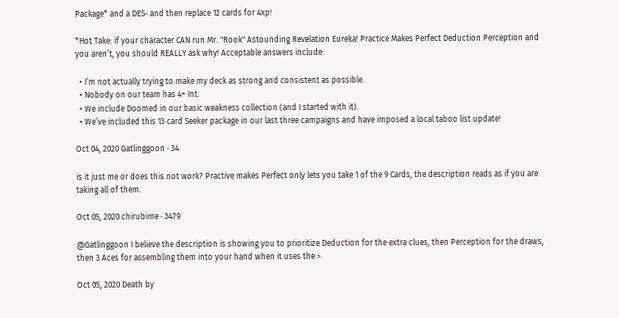Package* and a DES- and then replace 12 cards for 4xp!

*Hot Take: if your character CAN run Mr. "Rook" Astounding Revelation Eureka! Practice Makes Perfect Deduction Perception and you aren’t, you should REALLY ask why! Acceptable answers include:

  • I’m not actually trying to make my deck as strong and consistent as possible.
  • Nobody on our team has 4+ Int.
  • We include Doomed in our basic weakness collection (and I started with it).
  • We’ve included this 13 card Seeker package in our last three campaigns and have imposed a local taboo list update!

Oct 04, 2020 Gatlinggoon · 34

is it just me or does this not work? Practive makes Perfect only lets you take 1 of the 9 Cards, the description reads as if you are taking all of them.

Oct 05, 2020 chirubime · 3479

@Gatlinggoon I believe the description is showing you to prioritize Deduction for the extra clues, then Perception for the draws, then 3 Aces for assembling them into your hand when it uses the >

Oct 05, 2020 Death by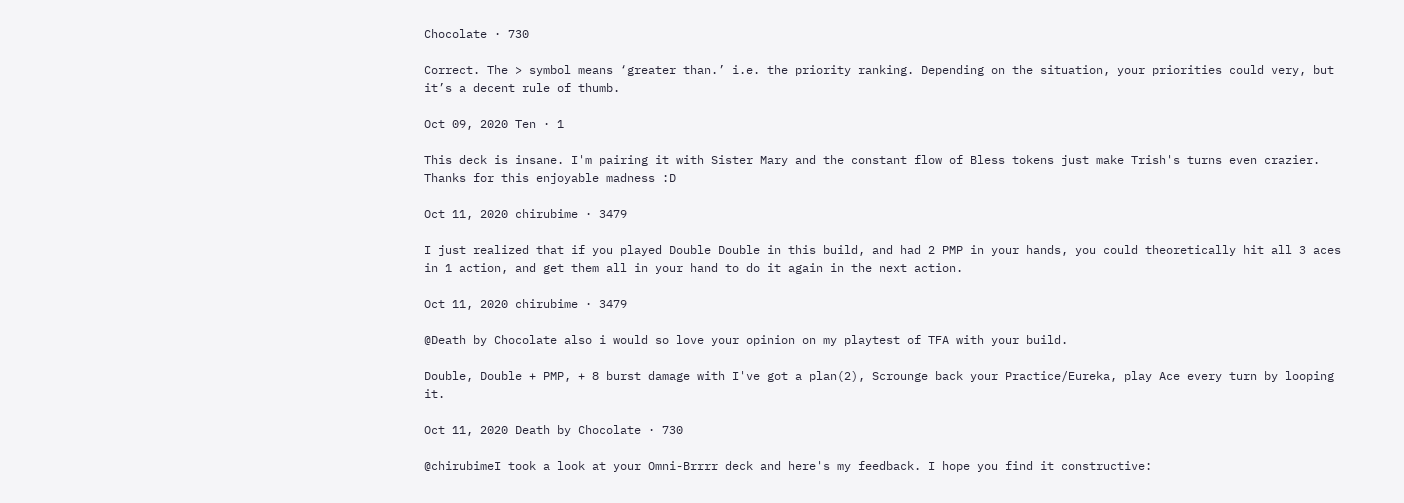Chocolate · 730

Correct. The > symbol means ‘greater than.’ i.e. the priority ranking. Depending on the situation, your priorities could very, but it’s a decent rule of thumb.

Oct 09, 2020 Ten · 1

This deck is insane. I'm pairing it with Sister Mary and the constant flow of Bless tokens just make Trish's turns even crazier. Thanks for this enjoyable madness :D

Oct 11, 2020 chirubime · 3479

I just realized that if you played Double Double in this build, and had 2 PMP in your hands, you could theoretically hit all 3 aces in 1 action, and get them all in your hand to do it again in the next action.

Oct 11, 2020 chirubime · 3479

@Death by Chocolate also i would so love your opinion on my playtest of TFA with your build.

Double, Double + PMP, + 8 burst damage with I've got a plan(2), Scrounge back your Practice/Eureka, play Ace every turn by looping it.

Oct 11, 2020 Death by Chocolate · 730

@chirubimeI took a look at your Omni-Brrrr deck and here's my feedback. I hope you find it constructive: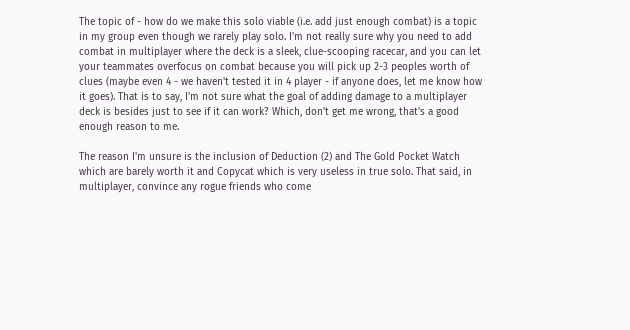The topic of - how do we make this solo viable (i.e. add just enough combat) is a topic in my group even though we rarely play solo. I'm not really sure why you need to add combat in multiplayer where the deck is a sleek, clue-scooping racecar, and you can let your teammates overfocus on combat because you will pick up 2-3 peoples worth of clues (maybe even 4 - we haven't tested it in 4 player - if anyone does, let me know how it goes). That is to say, I'm not sure what the goal of adding damage to a multiplayer deck is besides just to see if it can work? Which, don't get me wrong, that's a good enough reason to me.

The reason I'm unsure is the inclusion of Deduction (2) and The Gold Pocket Watch which are barely worth it and Copycat which is very useless in true solo. That said, in multiplayer, convince any rogue friends who come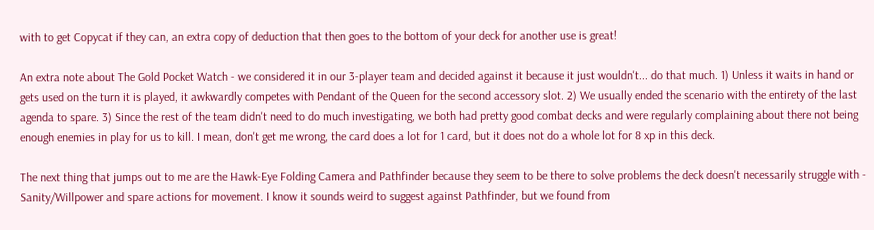with to get Copycat if they can, an extra copy of deduction that then goes to the bottom of your deck for another use is great!

An extra note about The Gold Pocket Watch - we considered it in our 3-player team and decided against it because it just wouldn't... do that much. 1) Unless it waits in hand or gets used on the turn it is played, it awkwardly competes with Pendant of the Queen for the second accessory slot. 2) We usually ended the scenario with the entirety of the last agenda to spare. 3) Since the rest of the team didn't need to do much investigating, we both had pretty good combat decks and were regularly complaining about there not being enough enemies in play for us to kill. I mean, don't get me wrong, the card does a lot for 1 card, but it does not do a whole lot for 8 xp in this deck.

The next thing that jumps out to me are the Hawk-Eye Folding Camera and Pathfinder because they seem to be there to solve problems the deck doesn't necessarily struggle with - Sanity/Willpower and spare actions for movement. I know it sounds weird to suggest against Pathfinder, but we found from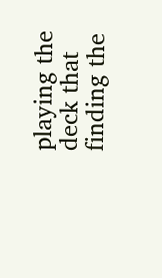playing the deck that finding the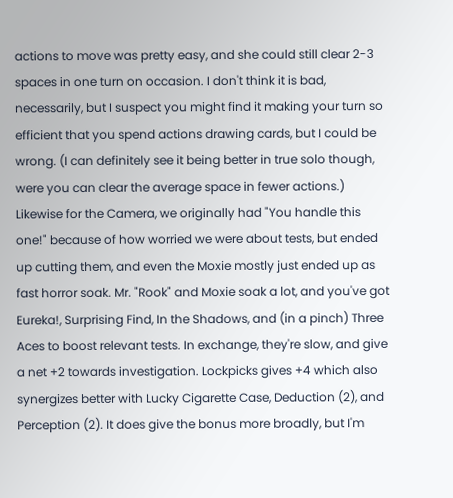actions to move was pretty easy, and she could still clear 2-3 spaces in one turn on occasion. I don't think it is bad, necessarily, but I suspect you might find it making your turn so efficient that you spend actions drawing cards, but I could be wrong. (I can definitely see it being better in true solo though, were you can clear the average space in fewer actions.) Likewise for the Camera, we originally had "You handle this one!" because of how worried we were about tests, but ended up cutting them, and even the Moxie mostly just ended up as fast horror soak. Mr. "Rook" and Moxie soak a lot, and you've got Eureka!, Surprising Find, In the Shadows, and (in a pinch) Three Aces to boost relevant tests. In exchange, they're slow, and give a net +2 towards investigation. Lockpicks gives +4 which also synergizes better with Lucky Cigarette Case, Deduction (2), and Perception (2). It does give the bonus more broadly, but I'm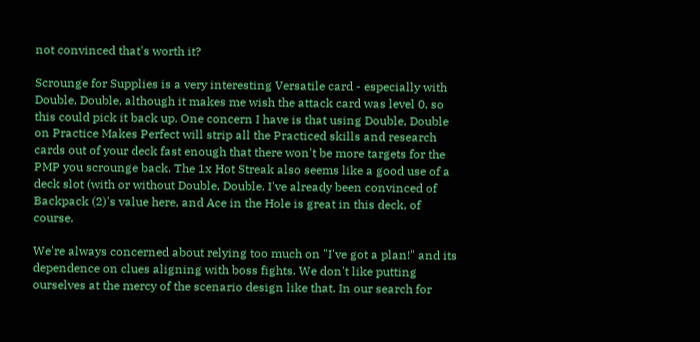not convinced that's worth it?

Scrounge for Supplies is a very interesting Versatile card - especially with Double, Double, although it makes me wish the attack card was level 0, so this could pick it back up. One concern I have is that using Double, Double on Practice Makes Perfect will strip all the Practiced skills and research cards out of your deck fast enough that there won't be more targets for the PMP you scrounge back. The 1x Hot Streak also seems like a good use of a deck slot (with or without Double, Double. I've already been convinced of Backpack (2)'s value here, and Ace in the Hole is great in this deck, of course.

We're always concerned about relying too much on "I've got a plan!" and its dependence on clues aligning with boss fights. We don't like putting ourselves at the mercy of the scenario design like that. In our search for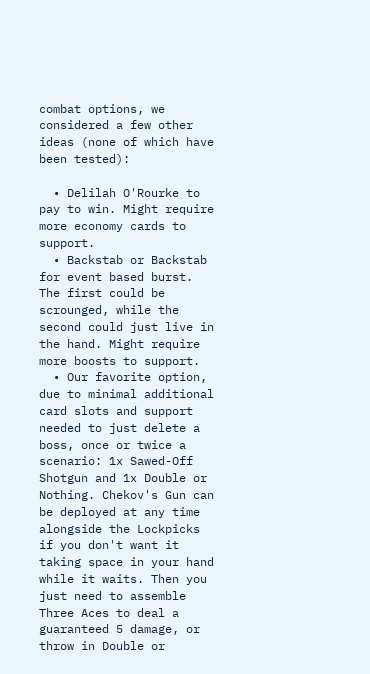combat options, we considered a few other ideas (none of which have been tested):

  • Delilah O'Rourke to pay to win. Might require more economy cards to support.
  • Backstab or Backstab for event based burst. The first could be scrounged, while the second could just live in the hand. Might require more boosts to support.
  • Our favorite option, due to minimal additional card slots and support needed to just delete a boss, once or twice a scenario: 1x Sawed-Off Shotgun and 1x Double or Nothing. Chekov's Gun can be deployed at any time alongside the Lockpicks if you don't want it taking space in your hand while it waits. Then you just need to assemble Three Aces to deal a guaranteed 5 damage, or throw in Double or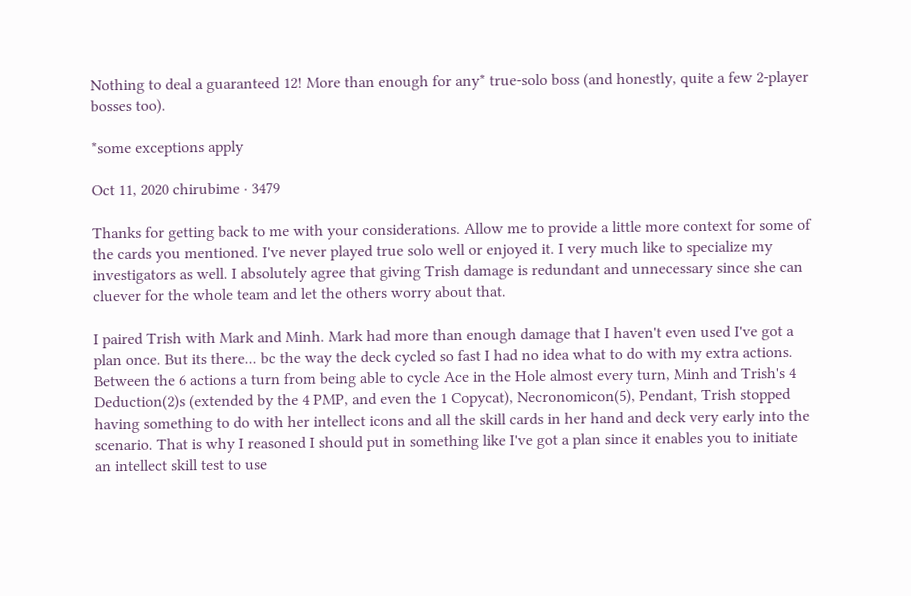Nothing to deal a guaranteed 12! More than enough for any* true-solo boss (and honestly, quite a few 2-player bosses too).

*some exceptions apply

Oct 11, 2020 chirubime · 3479

Thanks for getting back to me with your considerations. Allow me to provide a little more context for some of the cards you mentioned. I've never played true solo well or enjoyed it. I very much like to specialize my investigators as well. I absolutely agree that giving Trish damage is redundant and unnecessary since she can cluever for the whole team and let the others worry about that.

I paired Trish with Mark and Minh. Mark had more than enough damage that I haven't even used I've got a plan once. But its there... bc the way the deck cycled so fast I had no idea what to do with my extra actions. Between the 6 actions a turn from being able to cycle Ace in the Hole almost every turn, Minh and Trish's 4 Deduction(2)s (extended by the 4 PMP, and even the 1 Copycat), Necronomicon(5), Pendant, Trish stopped having something to do with her intellect icons and all the skill cards in her hand and deck very early into the scenario. That is why I reasoned I should put in something like I've got a plan since it enables you to initiate an intellect skill test to use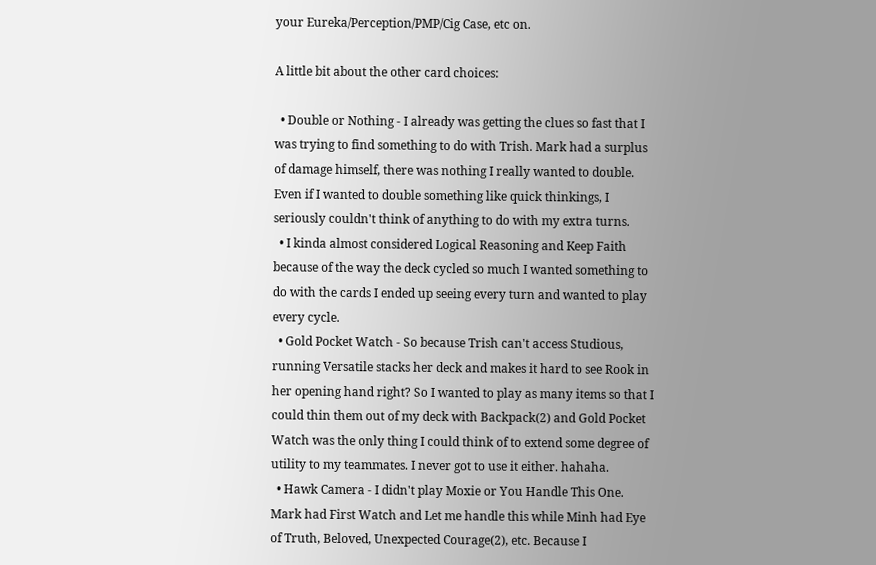your Eureka/Perception/PMP/Cig Case, etc on.

A little bit about the other card choices:

  • Double or Nothing - I already was getting the clues so fast that I was trying to find something to do with Trish. Mark had a surplus of damage himself, there was nothing I really wanted to double. Even if I wanted to double something like quick thinkings, I seriously couldn't think of anything to do with my extra turns.
  • I kinda almost considered Logical Reasoning and Keep Faith because of the way the deck cycled so much I wanted something to do with the cards I ended up seeing every turn and wanted to play every cycle.
  • Gold Pocket Watch - So because Trish can't access Studious, running Versatile stacks her deck and makes it hard to see Rook in her opening hand right? So I wanted to play as many items so that I could thin them out of my deck with Backpack(2) and Gold Pocket Watch was the only thing I could think of to extend some degree of utility to my teammates. I never got to use it either. hahaha.
  • Hawk Camera - I didn't play Moxie or You Handle This One. Mark had First Watch and Let me handle this while Minh had Eye of Truth, Beloved, Unexpected Courage(2), etc. Because I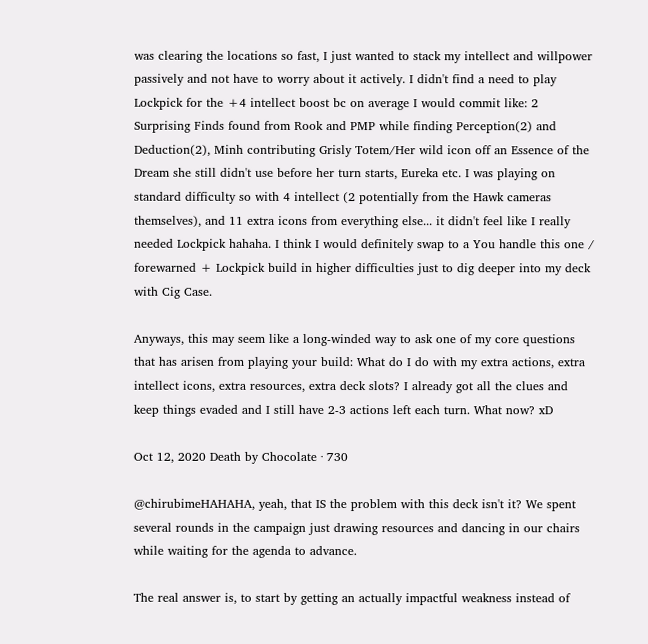was clearing the locations so fast, I just wanted to stack my intellect and willpower passively and not have to worry about it actively. I didn't find a need to play Lockpick for the +4 intellect boost bc on average I would commit like: 2 Surprising Finds found from Rook and PMP while finding Perception(2) and Deduction(2), Minh contributing Grisly Totem/Her wild icon off an Essence of the Dream she still didn't use before her turn starts, Eureka etc. I was playing on standard difficulty so with 4 intellect (2 potentially from the Hawk cameras themselves), and 11 extra icons from everything else... it didn't feel like I really needed Lockpick hahaha. I think I would definitely swap to a You handle this one / forewarned + Lockpick build in higher difficulties just to dig deeper into my deck with Cig Case.

Anyways, this may seem like a long-winded way to ask one of my core questions that has arisen from playing your build: What do I do with my extra actions, extra intellect icons, extra resources, extra deck slots? I already got all the clues and keep things evaded and I still have 2-3 actions left each turn. What now? xD

Oct 12, 2020 Death by Chocolate · 730

@chirubimeHAHAHA, yeah, that IS the problem with this deck isn't it? We spent several rounds in the campaign just drawing resources and dancing in our chairs while waiting for the agenda to advance.

The real answer is, to start by getting an actually impactful weakness instead of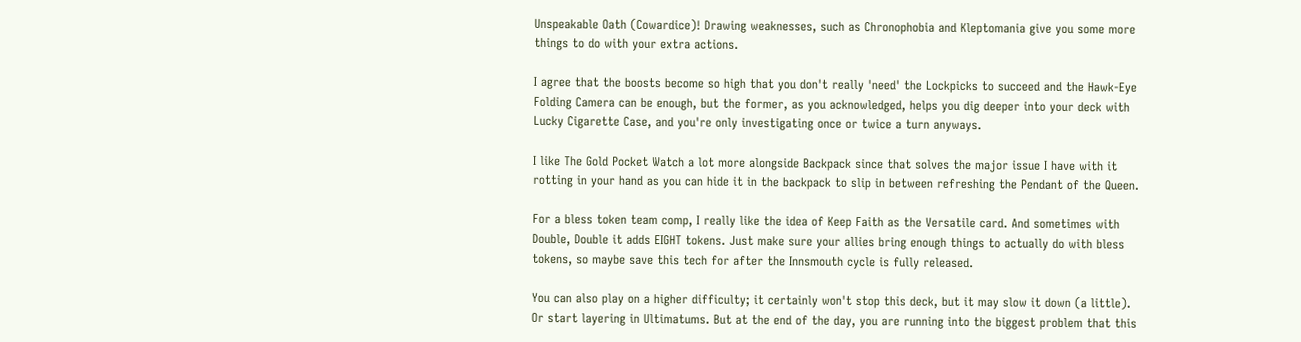Unspeakable Oath (Cowardice)! Drawing weaknesses, such as Chronophobia and Kleptomania give you some more things to do with your extra actions.

I agree that the boosts become so high that you don't really 'need' the Lockpicks to succeed and the Hawk-Eye Folding Camera can be enough, but the former, as you acknowledged, helps you dig deeper into your deck with Lucky Cigarette Case, and you're only investigating once or twice a turn anyways.

I like The Gold Pocket Watch a lot more alongside Backpack since that solves the major issue I have with it rotting in your hand as you can hide it in the backpack to slip in between refreshing the Pendant of the Queen.

For a bless token team comp, I really like the idea of Keep Faith as the Versatile card. And sometimes with Double, Double it adds EIGHT tokens. Just make sure your allies bring enough things to actually do with bless tokens, so maybe save this tech for after the Innsmouth cycle is fully released.

You can also play on a higher difficulty; it certainly won't stop this deck, but it may slow it down (a little). Or start layering in Ultimatums. But at the end of the day, you are running into the biggest problem that this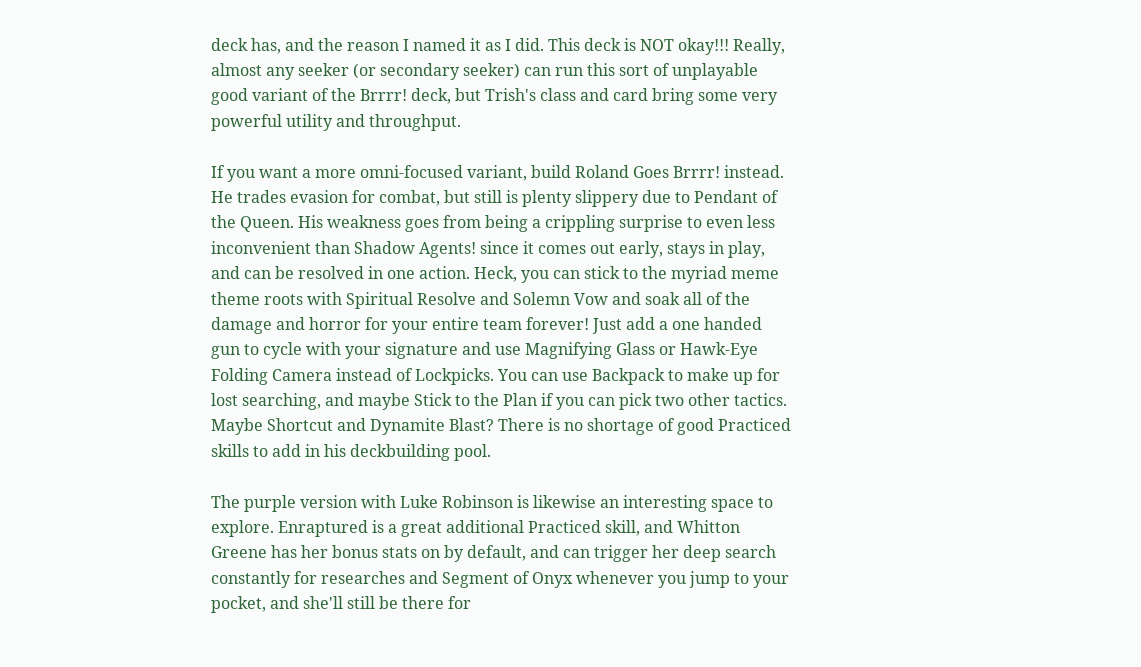deck has, and the reason I named it as I did. This deck is NOT okay!!! Really, almost any seeker (or secondary seeker) can run this sort of unplayable good variant of the Brrrr! deck, but Trish's class and card bring some very powerful utility and throughput.

If you want a more omni-focused variant, build Roland Goes Brrrr! instead. He trades evasion for combat, but still is plenty slippery due to Pendant of the Queen. His weakness goes from being a crippling surprise to even less inconvenient than Shadow Agents! since it comes out early, stays in play, and can be resolved in one action. Heck, you can stick to the myriad meme theme roots with Spiritual Resolve and Solemn Vow and soak all of the damage and horror for your entire team forever! Just add a one handed gun to cycle with your signature and use Magnifying Glass or Hawk-Eye Folding Camera instead of Lockpicks. You can use Backpack to make up for lost searching, and maybe Stick to the Plan if you can pick two other tactics. Maybe Shortcut and Dynamite Blast? There is no shortage of good Practiced skills to add in his deckbuilding pool.

The purple version with Luke Robinson is likewise an interesting space to explore. Enraptured is a great additional Practiced skill, and Whitton Greene has her bonus stats on by default, and can trigger her deep search constantly for researches and Segment of Onyx whenever you jump to your pocket, and she'll still be there for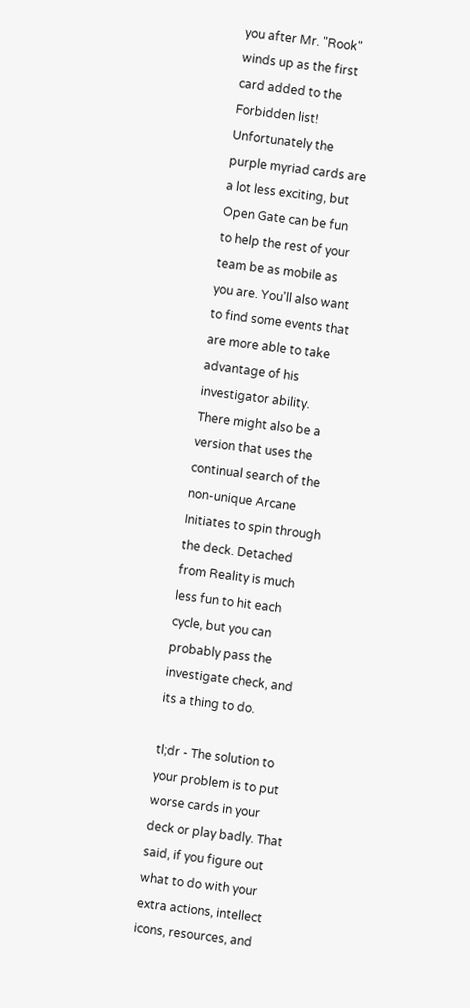you after Mr. "Rook" winds up as the first card added to the Forbidden list! Unfortunately the purple myriad cards are a lot less exciting, but Open Gate can be fun to help the rest of your team be as mobile as you are. You'll also want to find some events that are more able to take advantage of his investigator ability. There might also be a version that uses the continual search of the non-unique Arcane Initiates to spin through the deck. Detached from Reality is much less fun to hit each cycle, but you can probably pass the investigate check, and its a thing to do.

tl;dr - The solution to your problem is to put worse cards in your deck or play badly. That said, if you figure out what to do with your extra actions, intellect icons, resources, and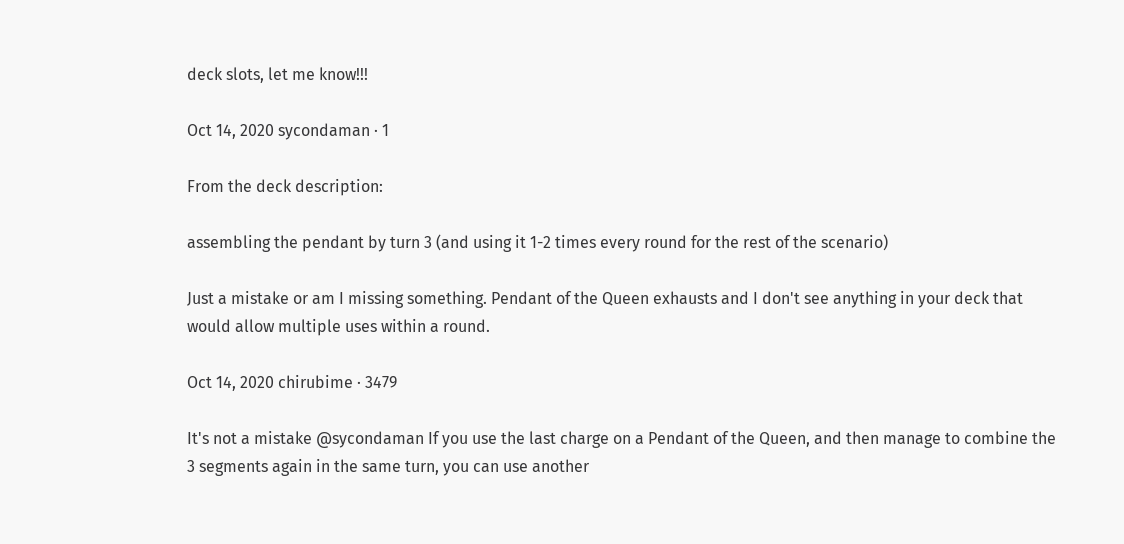deck slots, let me know!!!

Oct 14, 2020 sycondaman · 1

From the deck description:

assembling the pendant by turn 3 (and using it 1-2 times every round for the rest of the scenario)

Just a mistake or am I missing something. Pendant of the Queen exhausts and I don't see anything in your deck that would allow multiple uses within a round.

Oct 14, 2020 chirubime · 3479

It's not a mistake @sycondaman If you use the last charge on a Pendant of the Queen, and then manage to combine the 3 segments again in the same turn, you can use another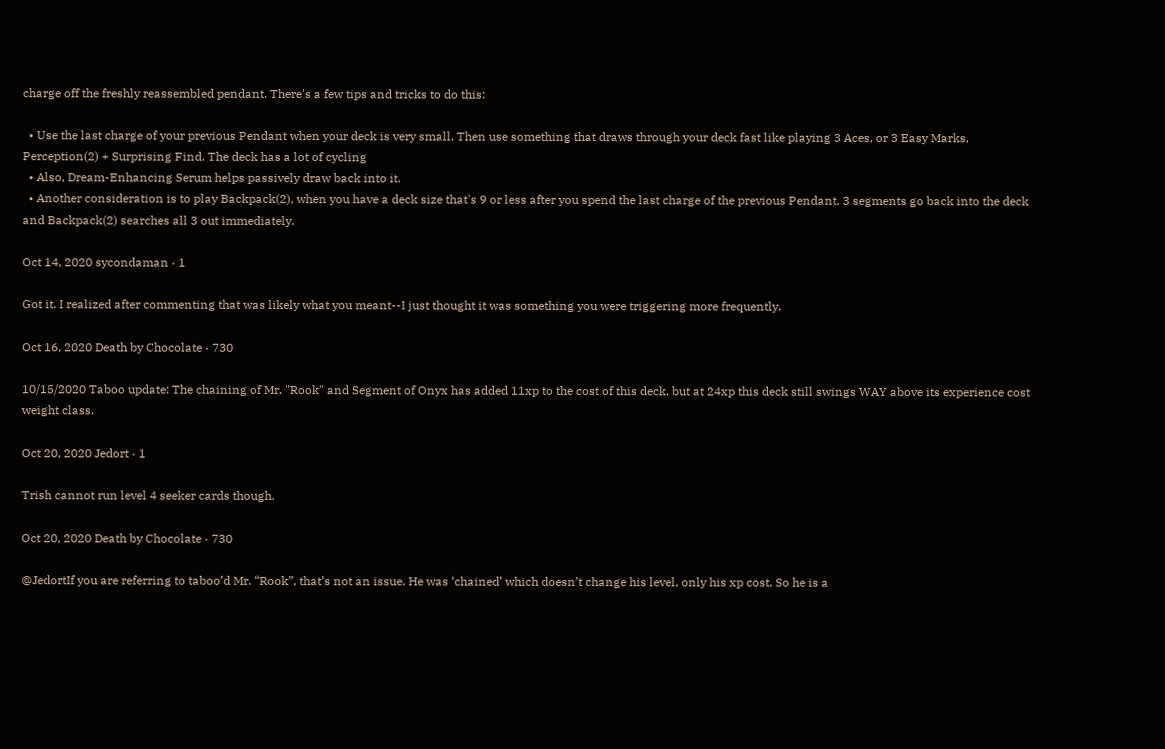charge off the freshly reassembled pendant. There's a few tips and tricks to do this:

  • Use the last charge of your previous Pendant when your deck is very small. Then use something that draws through your deck fast like playing 3 Aces, or 3 Easy Marks, Perception(2) + Surprising Find. The deck has a lot of cycling
  • Also, Dream-Enhancing Serum helps passively draw back into it.
  • Another consideration is to play Backpack(2), when you have a deck size that's 9 or less after you spend the last charge of the previous Pendant, 3 segments go back into the deck and Backpack(2) searches all 3 out immediately.

Oct 14, 2020 sycondaman · 1

Got it. I realized after commenting that was likely what you meant--I just thought it was something you were triggering more frequently.

Oct 16, 2020 Death by Chocolate · 730

10/15/2020 Taboo update: The chaining of Mr. "Rook" and Segment of Onyx has added 11xp to the cost of this deck, but at 24xp this deck still swings WAY above its experience cost weight class.

Oct 20, 2020 Jedort · 1

Trish cannot run level 4 seeker cards though.

Oct 20, 2020 Death by Chocolate · 730

@JedortIf you are referring to taboo’d Mr. “Rook”, that’s not an issue. He was ‘chained’ which doesn’t change his level, only his xp cost. So he is a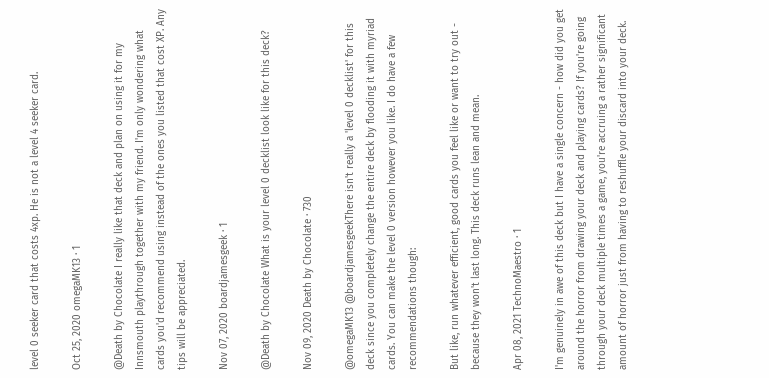level 0 seeker card that costs 4xp. He is not a level 4 seeker card.

Oct 25, 2020 omegaMK13 · 1

@Death by Chocolate I really like that deck and plan on using it for my Innsmouth playthrough together with my friend. I'm only wondering what cards you'd recommend using instead of the ones you listed that cost XP. Any tips will be appreciated.

Nov 07, 2020 boardjamesgeek · 1

@Death by Chocolate What is your level 0 decklist look like for this deck?

Nov 09, 2020 Death by Chocolate · 730

@omegaMK13 @boardjamesgeekThere isn't really a 'level 0 decklist' for this deck since you completely change the entire deck by flooding it with myriad cards. You can make the level 0 version however you like. I do have a few recommendations though:

But like, run whatever efficient, good cards you feel like or want to try out - because they won't last long. This deck runs lean and mean.

Apr 08, 2021 TechnoMaestro · 1

I'm genuinely in awe of this deck but I have a single concern - how did you get around the horror from drawing your deck and playing cards? If you're going through your deck multiple times a game, you're accruing a rather significant amount of horror just from having to reshuffle your discard into your deck.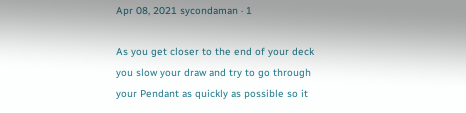Apr 08, 2021 sycondaman · 1

As you get closer to the end of your deck you slow your draw and try to go through your Pendant as quickly as possible so it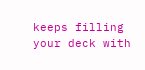keeps filling your deck with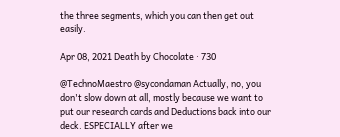the three segments, which you can then get out easily.

Apr 08, 2021 Death by Chocolate · 730

@TechnoMaestro @sycondaman Actually, no, you don't slow down at all, mostly because we want to put our research cards and Deductions back into our deck. ESPECIALLY after we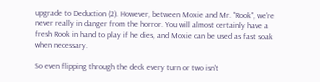upgrade to Deduction (2). However, between Moxie and Mr. "Rook", we're never really in danger from the horror. You will almost certainly have a fresh Rook in hand to play if he dies, and Moxie can be used as fast soak when necessary.

So even flipping through the deck every turn or two isn't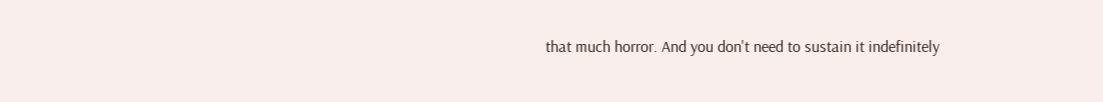that much horror. And you don't need to sustain it indefinitely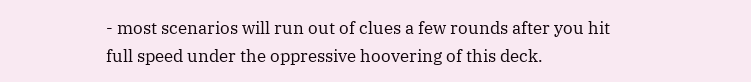- most scenarios will run out of clues a few rounds after you hit full speed under the oppressive hoovering of this deck.